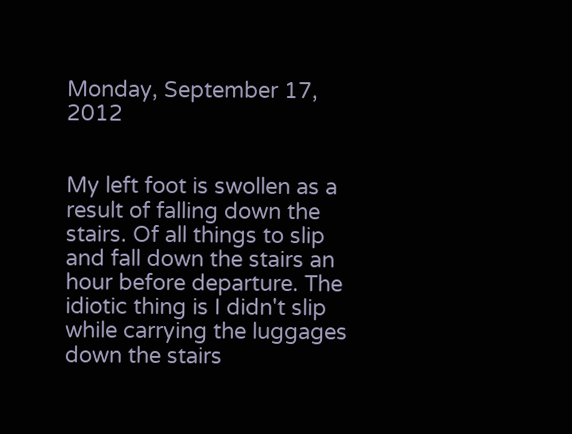Monday, September 17, 2012


My left foot is swollen as a result of falling down the stairs. Of all things to slip and fall down the stairs an hour before departure. The idiotic thing is I didn't slip while carrying the luggages down the stairs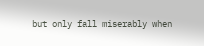but only fall miserably when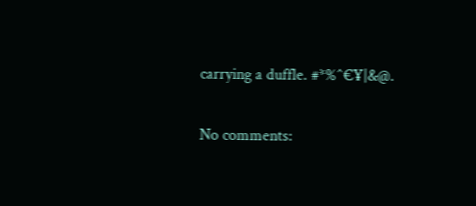carrying a duffle. #*%^€¥|&@.

No comments: